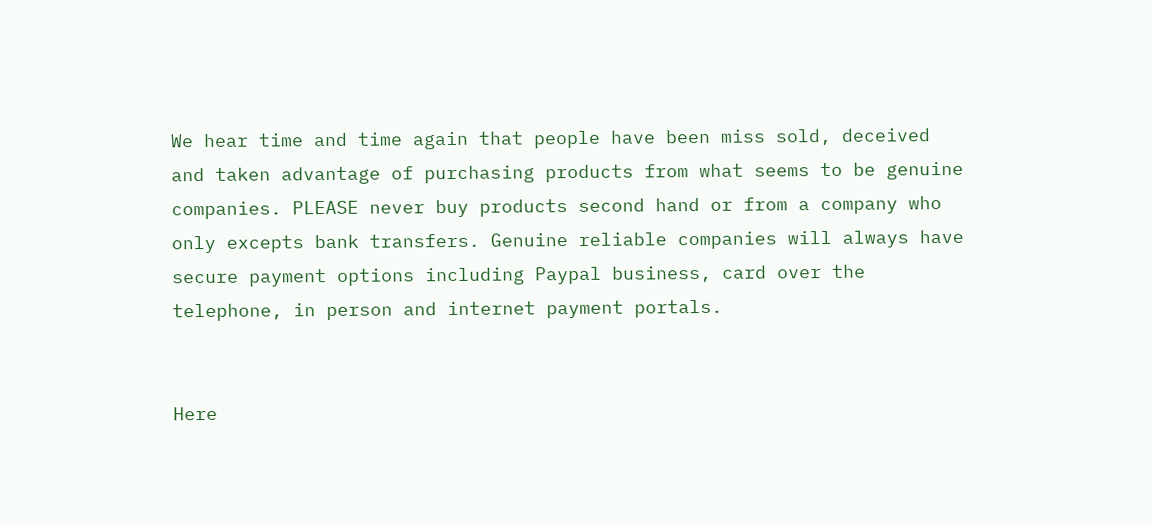We hear time and time again that people have been miss sold, deceived and taken advantage of purchasing products from what seems to be genuine companies. PLEASE never buy products second hand or from a company who only excepts bank transfers. Genuine reliable companies will always have secure payment options including Paypal business, card over the telephone, in person and internet payment portals.


Here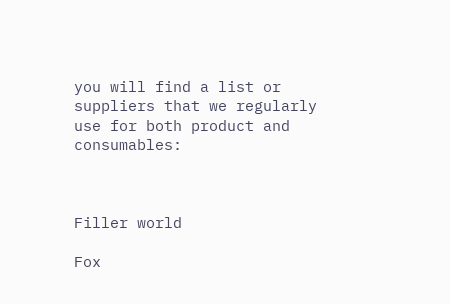you will find a list or suppliers that we regularly use for both product and consumables:



Filler world

Fox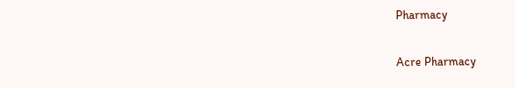Pharmacy

Acre Pharmacy